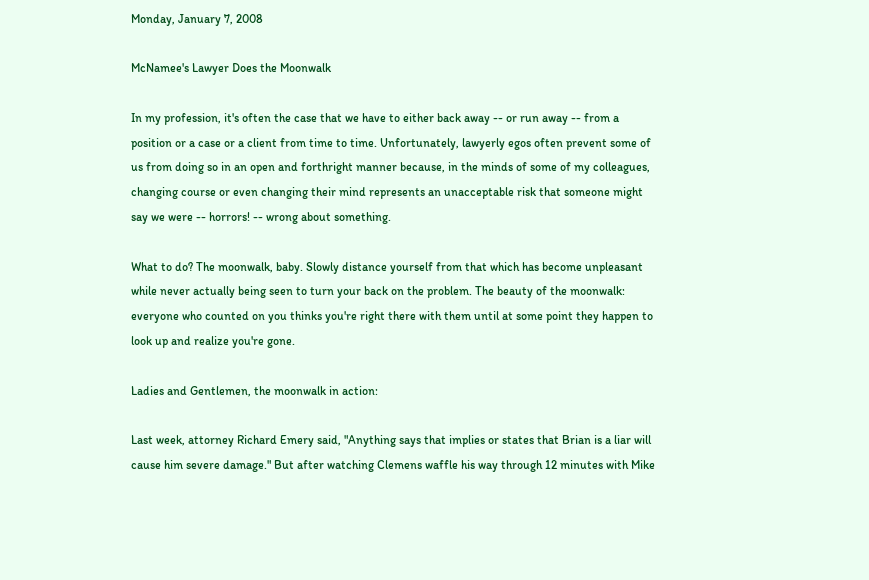Monday, January 7, 2008

McNamee's Lawyer Does the Moonwalk

In my profession, it's often the case that we have to either back away -- or run away -- from a position or a case or a client from time to time. Unfortunately, lawyerly egos often prevent some of us from doing so in an open and forthright manner because, in the minds of some of my colleagues, changing course or even changing their mind represents an unacceptable risk that someone might say we were -- horrors! -- wrong about something.

What to do? The moonwalk, baby. Slowly distance yourself from that which has become unpleasant while never actually being seen to turn your back on the problem. The beauty of the moonwalk: everyone who counted on you thinks you're right there with them until at some point they happen to look up and realize you're gone.

Ladies and Gentlemen, the moonwalk in action:

Last week, attorney Richard Emery said, "Anything says that implies or states that Brian is a liar will cause him severe damage." But after watching Clemens waffle his way through 12 minutes with Mike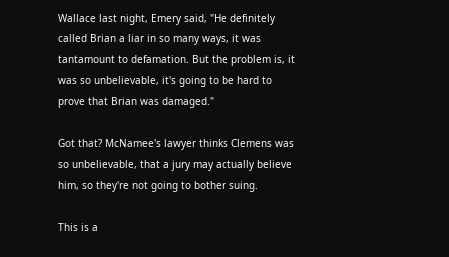Wallace last night, Emery said, "He definitely called Brian a liar in so many ways, it was tantamount to defamation. But the problem is, it was so unbelievable, it's going to be hard to prove that Brian was damaged."

Got that? McNamee's lawyer thinks Clemens was so unbelievable, that a jury may actually believe him, so they're not going to bother suing.

This is a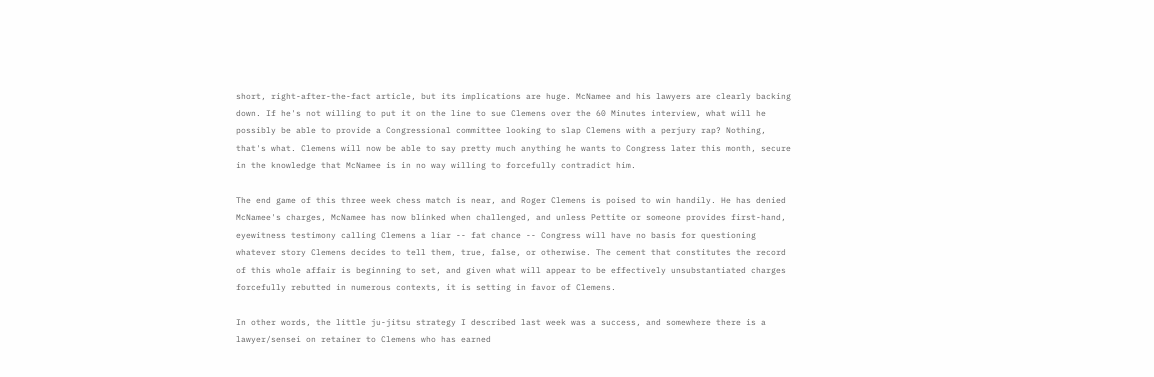short, right-after-the-fact article, but its implications are huge. McNamee and his lawyers are clearly backing down. If he's not willing to put it on the line to sue Clemens over the 60 Minutes interview, what will he possibly be able to provide a Congressional committee looking to slap Clemens with a perjury rap? Nothing, that's what. Clemens will now be able to say pretty much anything he wants to Congress later this month, secure in the knowledge that McNamee is in no way willing to forcefully contradict him.

The end game of this three week chess match is near, and Roger Clemens is poised to win handily. He has denied McNamee's charges, McNamee has now blinked when challenged, and unless Pettite or someone provides first-hand, eyewitness testimony calling Clemens a liar -- fat chance -- Congress will have no basis for questioning whatever story Clemens decides to tell them, true, false, or otherwise. The cement that constitutes the record of this whole affair is beginning to set, and given what will appear to be effectively unsubstantiated charges forcefully rebutted in numerous contexts, it is setting in favor of Clemens.

In other words, the little ju-jitsu strategy I described last week was a success, and somewhere there is a lawyer/sensei on retainer to Clemens who has earned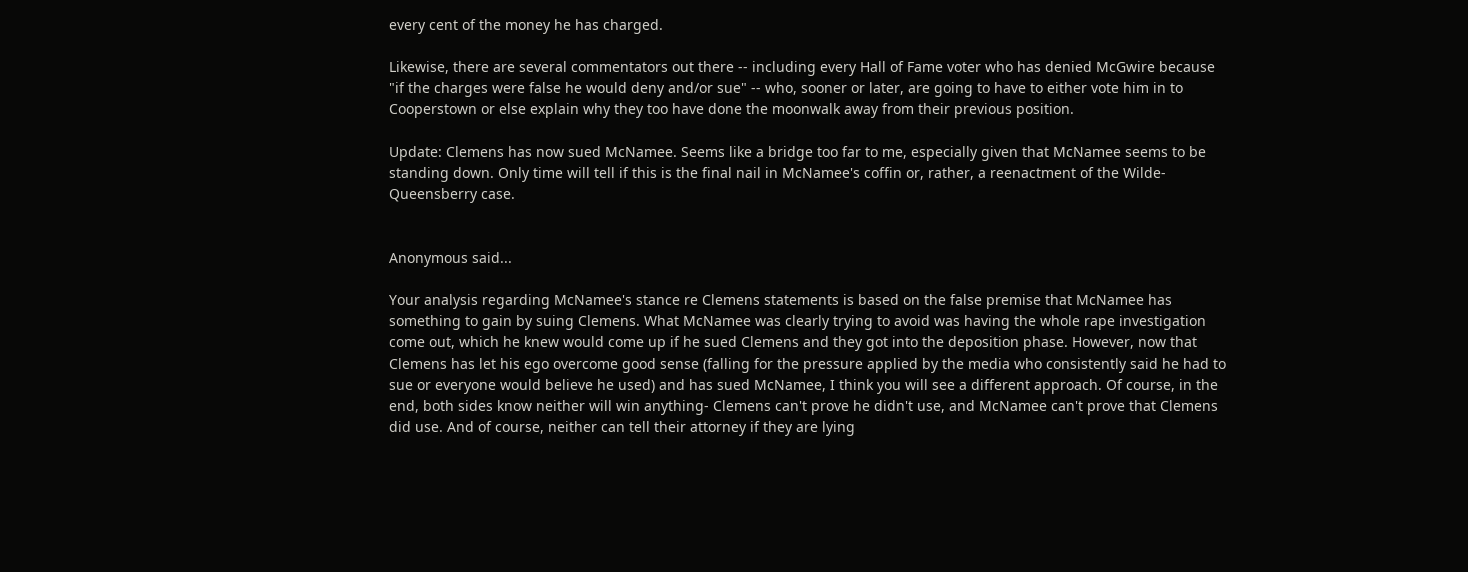every cent of the money he has charged.

Likewise, there are several commentators out there -- including every Hall of Fame voter who has denied McGwire because "if the charges were false he would deny and/or sue" -- who, sooner or later, are going to have to either vote him in to Cooperstown or else explain why they too have done the moonwalk away from their previous position.

Update: Clemens has now sued McNamee. Seems like a bridge too far to me, especially given that McNamee seems to be standing down. Only time will tell if this is the final nail in McNamee's coffin or, rather, a reenactment of the Wilde-Queensberry case.


Anonymous said...

Your analysis regarding McNamee's stance re Clemens statements is based on the false premise that McNamee has something to gain by suing Clemens. What McNamee was clearly trying to avoid was having the whole rape investigation come out, which he knew would come up if he sued Clemens and they got into the deposition phase. However, now that Clemens has let his ego overcome good sense (falling for the pressure applied by the media who consistently said he had to sue or everyone would believe he used) and has sued McNamee, I think you will see a different approach. Of course, in the end, both sides know neither will win anything- Clemens can't prove he didn't use, and McNamee can't prove that Clemens did use. And of course, neither can tell their attorney if they are lying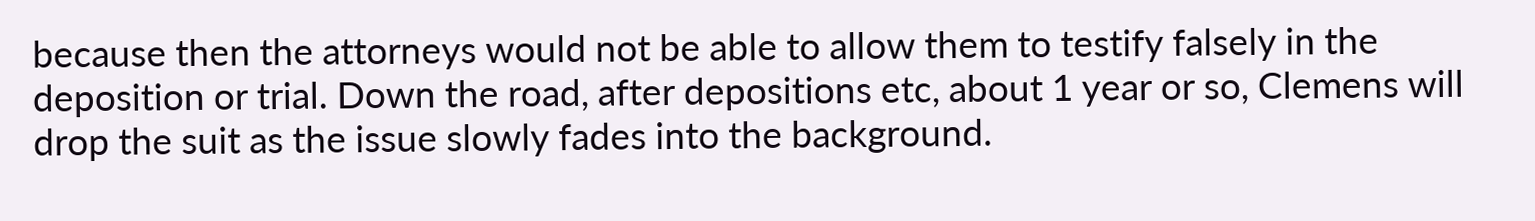because then the attorneys would not be able to allow them to testify falsely in the deposition or trial. Down the road, after depositions etc, about 1 year or so, Clemens will drop the suit as the issue slowly fades into the background.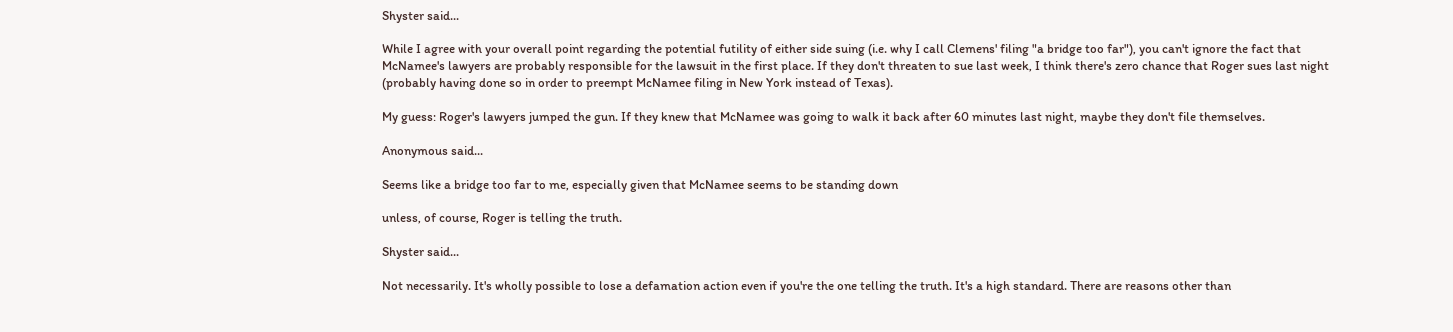Shyster said...

While I agree with your overall point regarding the potential futility of either side suing (i.e. why I call Clemens' filing "a bridge too far"), you can't ignore the fact that McNamee's lawyers are probably responsible for the lawsuit in the first place. If they don't threaten to sue last week, I think there's zero chance that Roger sues last night (probably having done so in order to preempt McNamee filing in New York instead of Texas).

My guess: Roger's lawyers jumped the gun. If they knew that McNamee was going to walk it back after 60 minutes last night, maybe they don't file themselves.

Anonymous said...

Seems like a bridge too far to me, especially given that McNamee seems to be standing down

unless, of course, Roger is telling the truth.

Shyster said...

Not necessarily. It's wholly possible to lose a defamation action even if you're the one telling the truth. It's a high standard. There are reasons other than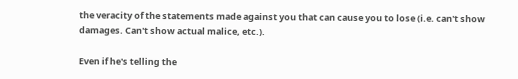the veracity of the statements made against you that can cause you to lose (i.e. can't show damages. Can't show actual malice, etc.).

Even if he's telling the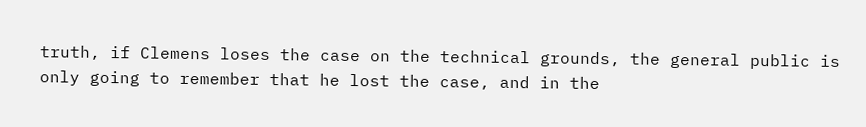truth, if Clemens loses the case on the technical grounds, the general public is only going to remember that he lost the case, and in the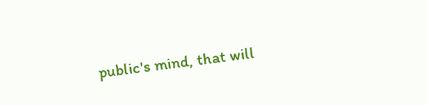public's mind, that will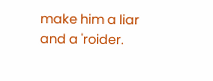make him a liar and a 'roider.